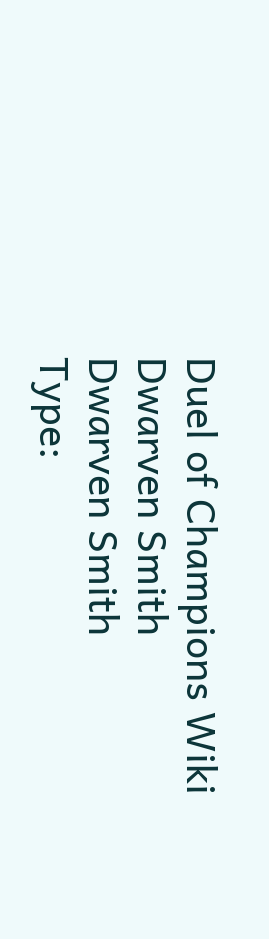Duel of Champions Wiki
Dwarven Smith
Dwarven Smith
Type: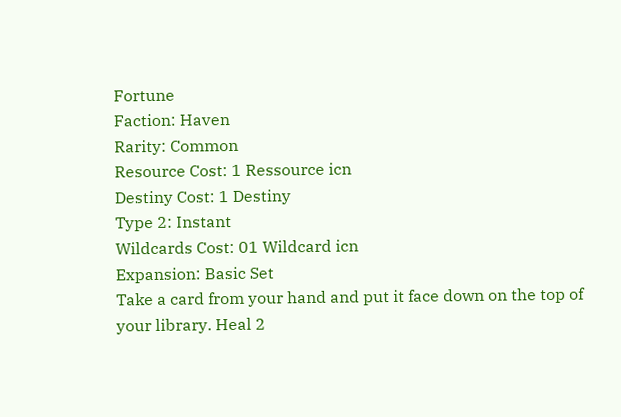Fortune
Faction: Haven
Rarity: Common
Resource Cost: 1 Ressource icn
Destiny Cost: 1 Destiny
Type 2: Instant
Wildcards Cost: 01 Wildcard icn
Expansion: Basic Set
Take a card from your hand and put it face down on the top of your library. Heal 2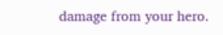damage from your hero.